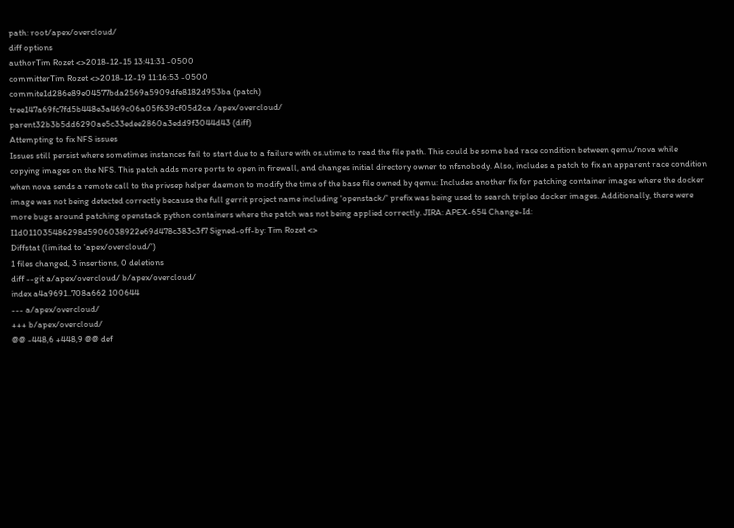path: root/apex/overcloud/
diff options
authorTim Rozet <>2018-12-15 13:41:31 -0500
committerTim Rozet <>2018-12-19 11:16:53 -0500
commite1d286e89e04577bda2569a5909dfe8182d953ba (patch)
tree147a69fc7fd5b448e3a469c06a05f639cf05d2ca /apex/overcloud/
parent32b3b5dd6290ae5c33edee2860a3edd9f3044d43 (diff)
Attempting to fix NFS issues
Issues still persist where sometimes instances fail to start due to a failure with os.utime to read the file path. This could be some bad race condition between qemu/nova while copying images on the NFS. This patch adds more ports to open in firewall, and changes initial directory owner to nfsnobody. Also, includes a patch to fix an apparent race condition when nova sends a remote call to the privsep helper daemon to modify the time of the base file owned by qemu: Includes another fix for patching container images where the docker image was not being detected correctly because the full gerrit project name including 'openstack/' prefix was being used to search tripleo docker images. Additionally, there were more bugs around patching openstack python containers where the patch was not being applied correctly. JIRA: APEX-654 Change-Id: I1d011035486298d5906038922e69d478c383c3f7 Signed-off-by: Tim Rozet <>
Diffstat (limited to 'apex/overcloud/')
1 files changed, 3 insertions, 0 deletions
diff --git a/apex/overcloud/ b/apex/overcloud/
index a4a9691..708a662 100644
--- a/apex/overcloud/
+++ b/apex/overcloud/
@@ -448,6 +448,9 @@ def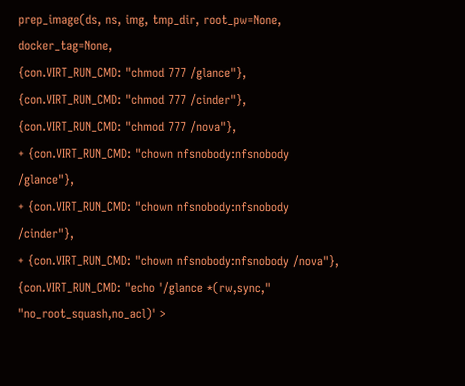prep_image(ds, ns, img, tmp_dir, root_pw=None, docker_tag=None,
{con.VIRT_RUN_CMD: "chmod 777 /glance"},
{con.VIRT_RUN_CMD: "chmod 777 /cinder"},
{con.VIRT_RUN_CMD: "chmod 777 /nova"},
+ {con.VIRT_RUN_CMD: "chown nfsnobody:nfsnobody /glance"},
+ {con.VIRT_RUN_CMD: "chown nfsnobody:nfsnobody /cinder"},
+ {con.VIRT_RUN_CMD: "chown nfsnobody:nfsnobody /nova"},
{con.VIRT_RUN_CMD: "echo '/glance *(rw,sync,"
"no_root_squash,no_acl)' >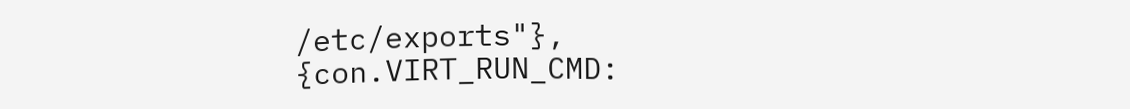/etc/exports"},
{con.VIRT_RUN_CMD: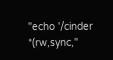"echo '/cinder *(rw,sync,"